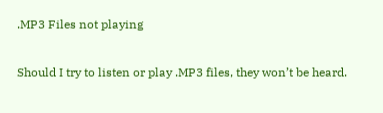.MP3 Files not playing

Should I try to listen or play .MP3 files, they won’t be heard.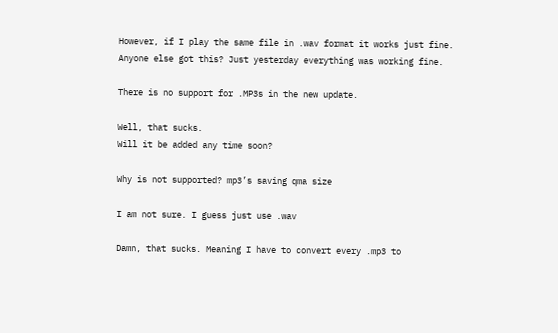However, if I play the same file in .wav format it works just fine. Anyone else got this? Just yesterday everything was working fine.

There is no support for .MP3s in the new update.

Well, that sucks.
Will it be added any time soon?

Why is not supported? mp3’s saving qma size

I am not sure. I guess just use .wav

Damn, that sucks. Meaning I have to convert every .mp3 to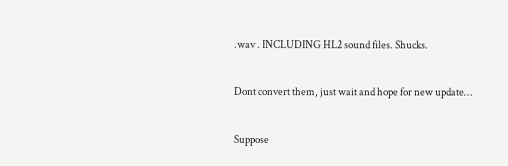.wav . INCLUDING HL2 sound files. Shucks.

Dont convert them, just wait and hope for new update…

Suppose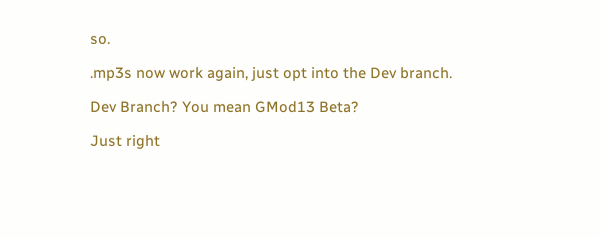so.

.mp3s now work again, just opt into the Dev branch.

Dev Branch? You mean GMod13 Beta?

Just right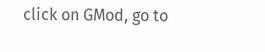click on GMod, go to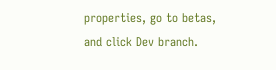properties, go to betas, and click Dev branch.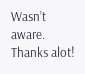Wasn’t aware. Thanks alot!